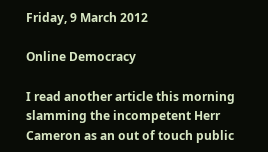Friday, 9 March 2012

Online Democracy

I read another article this morning slamming the incompetent Herr Cameron as an out of touch public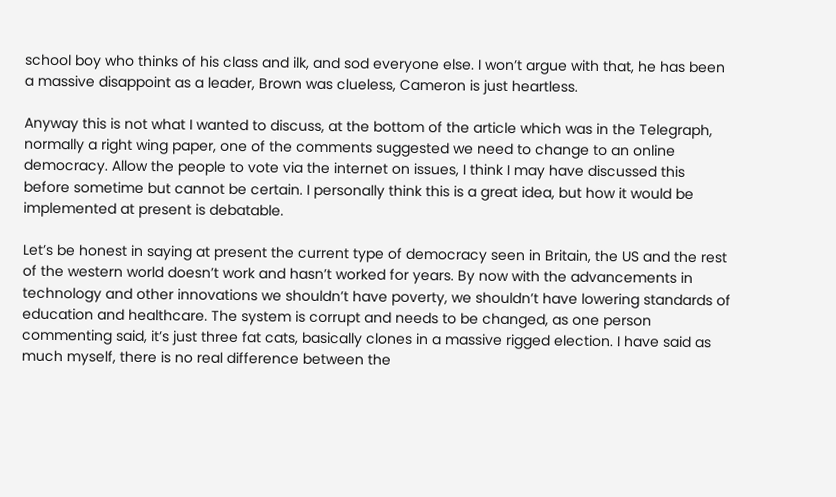school boy who thinks of his class and ilk, and sod everyone else. I won’t argue with that, he has been a massive disappoint as a leader, Brown was clueless, Cameron is just heartless.

Anyway this is not what I wanted to discuss, at the bottom of the article which was in the Telegraph, normally a right wing paper, one of the comments suggested we need to change to an online democracy. Allow the people to vote via the internet on issues, I think I may have discussed this before sometime but cannot be certain. I personally think this is a great idea, but how it would be implemented at present is debatable.

Let’s be honest in saying at present the current type of democracy seen in Britain, the US and the rest of the western world doesn’t work and hasn’t worked for years. By now with the advancements in technology and other innovations we shouldn’t have poverty, we shouldn’t have lowering standards of education and healthcare. The system is corrupt and needs to be changed, as one person commenting said, it’s just three fat cats, basically clones in a massive rigged election. I have said as much myself, there is no real difference between the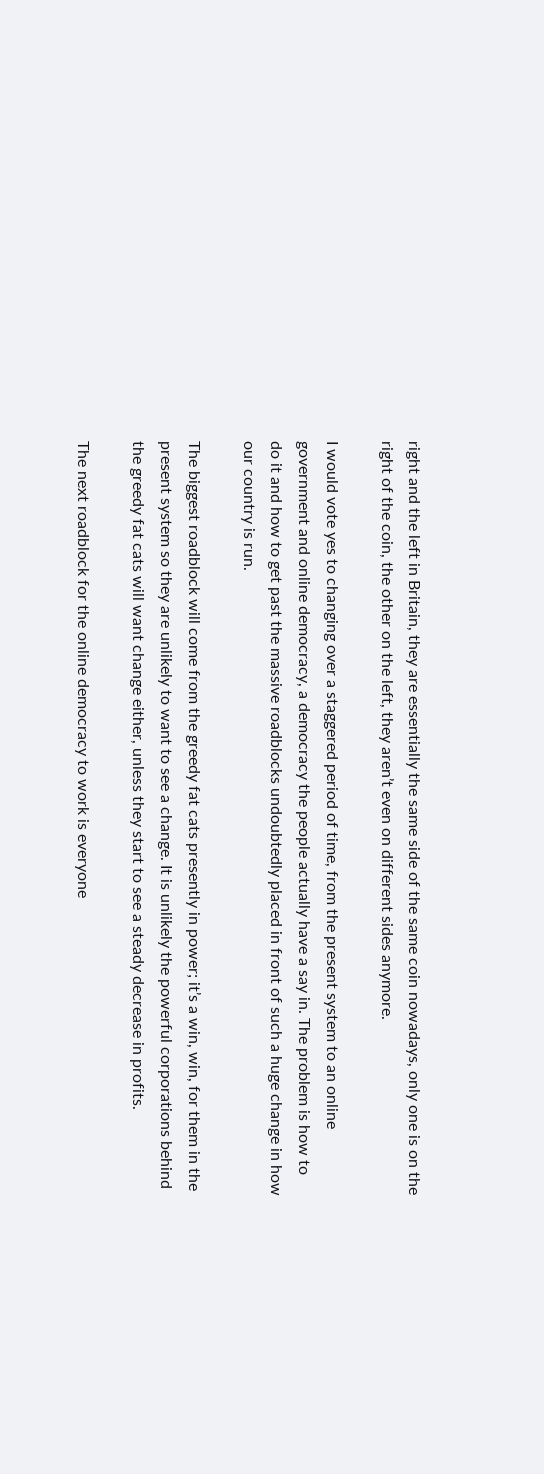right and the left in Britain, they are essentially the same side of the same coin nowadays, only one is on the right of the coin, the other on the left, they aren’t even on different sides anymore.

I would vote yes to changing over a staggered period of time, from the present system to an online government and online democracy, a democracy the people actually have a say in. The problem is how to do it and how to get past the massive roadblocks undoubtedly placed in front of such a huge change in how our country is run.

The biggest roadblock will come from the greedy fat cats presently in power; it’s a win, win, for them in the present system so they are unlikely to want to see a change. It is unlikely the powerful corporations behind the greedy fat cats will want change either, unless they start to see a steady decrease in profits.

The next roadblock for the online democracy to work is everyone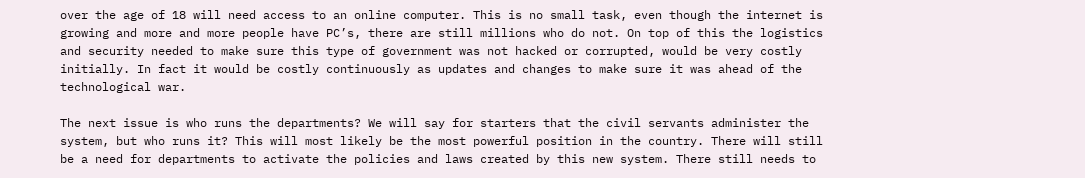over the age of 18 will need access to an online computer. This is no small task, even though the internet is growing and more and more people have PC’s, there are still millions who do not. On top of this the logistics and security needed to make sure this type of government was not hacked or corrupted, would be very costly initially. In fact it would be costly continuously as updates and changes to make sure it was ahead of the technological war.

The next issue is who runs the departments? We will say for starters that the civil servants administer the system, but who runs it? This will most likely be the most powerful position in the country. There will still be a need for departments to activate the policies and laws created by this new system. There still needs to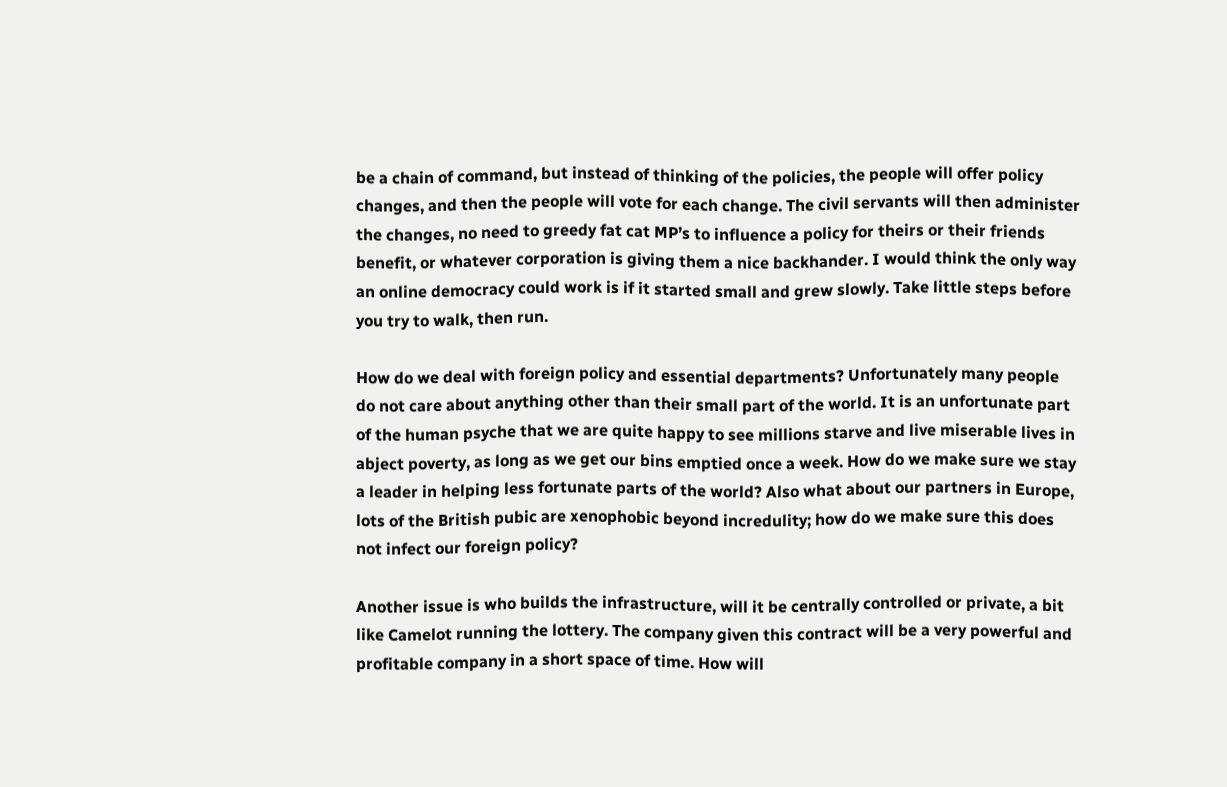be a chain of command, but instead of thinking of the policies, the people will offer policy changes, and then the people will vote for each change. The civil servants will then administer the changes, no need to greedy fat cat MP’s to influence a policy for theirs or their friends benefit, or whatever corporation is giving them a nice backhander. I would think the only way an online democracy could work is if it started small and grew slowly. Take little steps before you try to walk, then run.

How do we deal with foreign policy and essential departments? Unfortunately many people do not care about anything other than their small part of the world. It is an unfortunate part of the human psyche that we are quite happy to see millions starve and live miserable lives in abject poverty, as long as we get our bins emptied once a week. How do we make sure we stay a leader in helping less fortunate parts of the world? Also what about our partners in Europe, lots of the British pubic are xenophobic beyond incredulity; how do we make sure this does not infect our foreign policy?

Another issue is who builds the infrastructure, will it be centrally controlled or private, a bit like Camelot running the lottery. The company given this contract will be a very powerful and profitable company in a short space of time. How will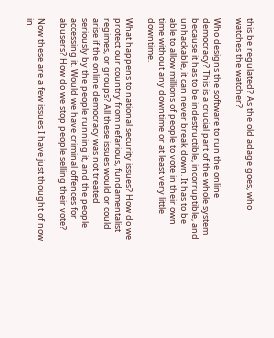this be regulated? As the old adage goes, who watches the watcher?

Who designs the software to run the online democracy? This is a crucial part of the whole system because it has to be indestructible, incorruptible, and unhackable, it can never break down. It has to be able to allow millions of people to vote in their own time without any downtime or at least very little downtime.

What happens to national security issues? How do we protect our country from nefarious, fundamentalist regimes, or groups? All these issues would or could arise if the online democracy was not treated seriously by the people running it, and the people accessing it. Would we have criminal offences for abusers? How do we stop people selling their vote?

Now these are a few issues I have just thought of now in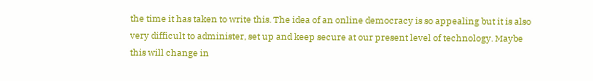the time it has taken to write this. The idea of an online democracy is so appealing but it is also very difficult to administer, set up and keep secure at our present level of technology. Maybe this will change in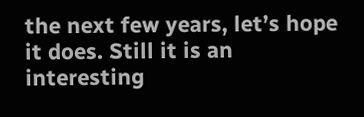the next few years, let’s hope it does. Still it is an interesting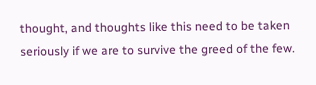thought, and thoughts like this need to be taken seriously if we are to survive the greed of the few.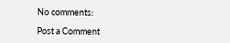No comments:

Post a Comment